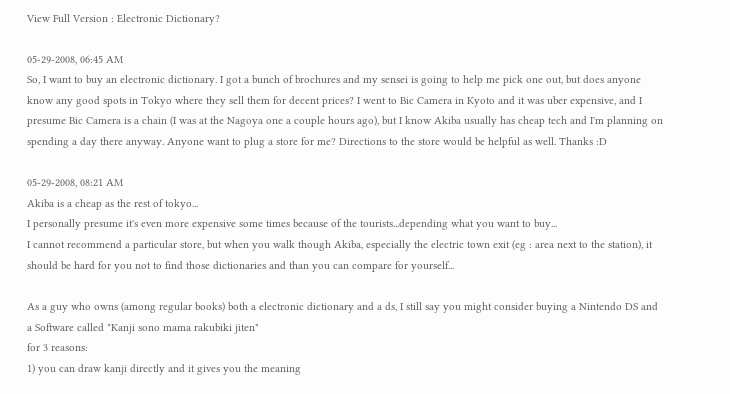View Full Version : Electronic Dictionary?

05-29-2008, 06:45 AM
So, I want to buy an electronic dictionary. I got a bunch of brochures and my sensei is going to help me pick one out, but does anyone know any good spots in Tokyo where they sell them for decent prices? I went to Bic Camera in Kyoto and it was uber expensive, and I presume Bic Camera is a chain (I was at the Nagoya one a couple hours ago), but I know Akiba usually has cheap tech and I'm planning on spending a day there anyway. Anyone want to plug a store for me? Directions to the store would be helpful as well. Thanks :D

05-29-2008, 08:21 AM
Akiba is a cheap as the rest of tokyo...
I personally presume it's even more expensive some times because of the tourists...depending what you want to buy...
I cannot recommend a particular store, but when you walk though Akiba, especially the electric town exit (eg : area next to the station), it should be hard for you not to find those dictionaries and than you can compare for yourself...

As a guy who owns (among regular books) both a electronic dictionary and a ds, I still say you might consider buying a Nintendo DS and a Software called "Kanji sono mama rakubiki jiten"
for 3 reasons:
1) you can draw kanji directly and it gives you the meaning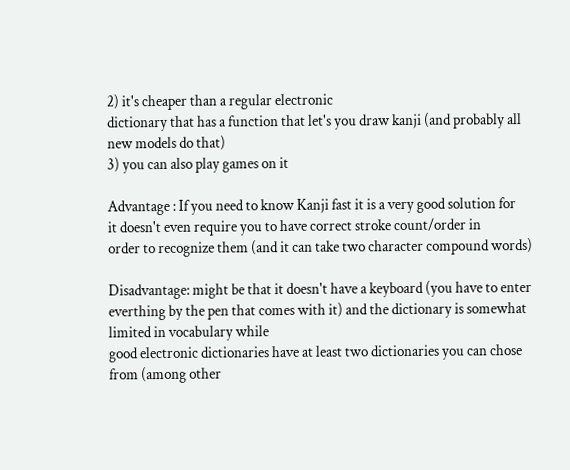2) it's cheaper than a regular electronic
dictionary that has a function that let's you draw kanji (and probably all new models do that)
3) you can also play games on it

Advantage : If you need to know Kanji fast it is a very good solution for
it doesn't even require you to have correct stroke count/order in
order to recognize them (and it can take two character compound words)

Disadvantage: might be that it doesn't have a keyboard (you have to enter everthing by the pen that comes with it) and the dictionary is somewhat limited in vocabulary while
good electronic dictionaries have at least two dictionaries you can chose from (among other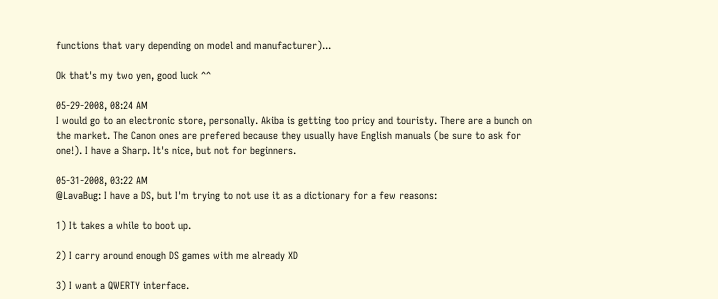functions that vary depending on model and manufacturer)...

Ok that's my two yen, good luck ^^

05-29-2008, 08:24 AM
I would go to an electronic store, personally. Akiba is getting too pricy and touristy. There are a bunch on the market. The Canon ones are prefered because they usually have English manuals (be sure to ask for one!). I have a Sharp. It's nice, but not for beginners.

05-31-2008, 03:22 AM
@LavaBug: I have a DS, but I'm trying to not use it as a dictionary for a few reasons:

1) It takes a while to boot up.

2) I carry around enough DS games with me already XD

3) I want a QWERTY interface.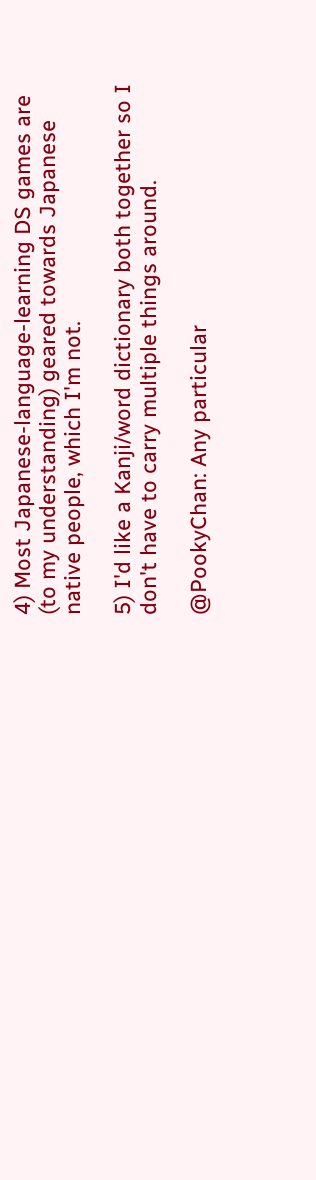4) Most Japanese-language-learning DS games are (to my understanding) geared towards Japanese native people, which I'm not.

5) I'd like a Kanji/word dictionary both together so I don't have to carry multiple things around.

@PookyChan: Any particular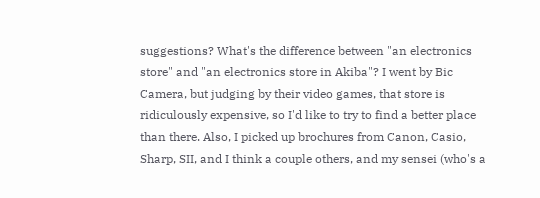suggestions? What's the difference between "an electronics store" and "an electronics store in Akiba"? I went by Bic Camera, but judging by their video games, that store is ridiculously expensive, so I'd like to try to find a better place than there. Also, I picked up brochures from Canon, Casio, Sharp, SII, and I think a couple others, and my sensei (who's a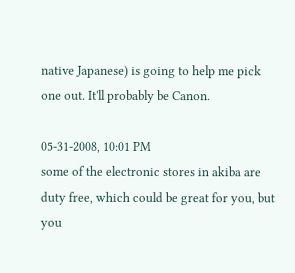native Japanese) is going to help me pick one out. It'll probably be Canon.

05-31-2008, 10:01 PM
some of the electronic stores in akiba are duty free, which could be great for you, but you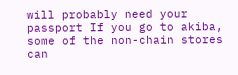will probably need your passport If you go to akiba, some of the non-chain stores can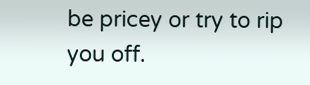be pricey or try to rip you off.